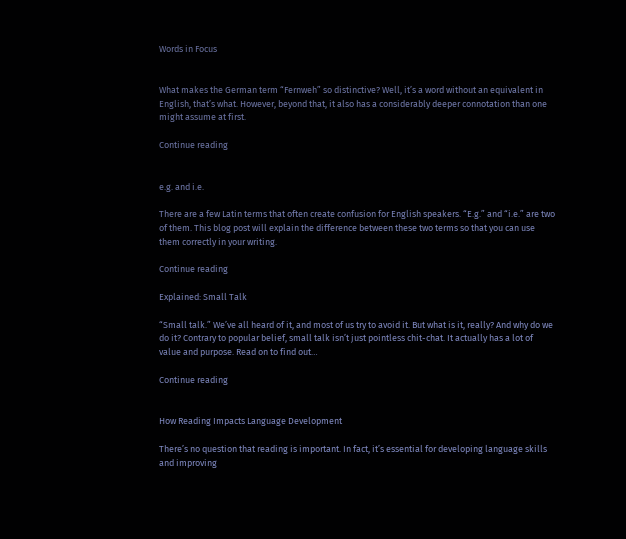Words in Focus


What makes the German term “Fernweh” so distinctive? Well, it’s a word without an equivalent in English, that’s what. However, beyond that, it also has a considerably deeper connotation than one might assume at first.

Continue reading


e.g. and i.e.

There are a few Latin terms that often create confusion for English speakers. “E.g.” and “i.e.” are two of them. This blog post will explain the difference between these two terms so that you can use them correctly in your writing.

Continue reading

Explained: Small Talk

“Small talk.” We’ve all heard of it, and most of us try to avoid it. But what is it, really? And why do we do it? Contrary to popular belief, small talk isn’t just pointless chit-chat. It actually has a lot of value and purpose. Read on to find out…

Continue reading


How Reading Impacts Language Development

There’s no question that reading is important. In fact, it’s essential for developing language skills and improving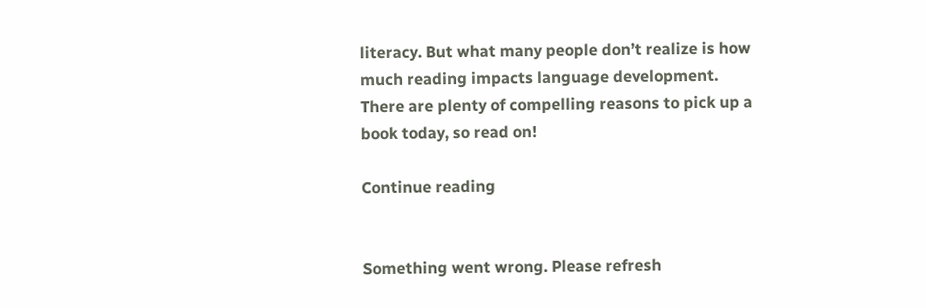literacy. But what many people don’t realize is how much reading impacts language development. There are plenty of compelling reasons to pick up a book today, so read on!

Continue reading


Something went wrong. Please refresh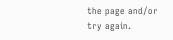the page and/or try again.